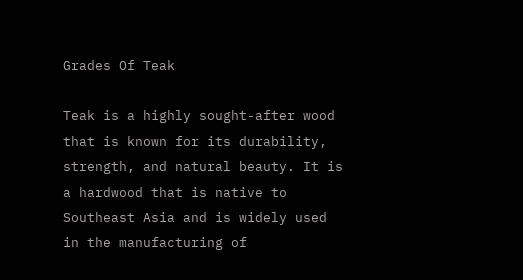Grades Of Teak

Teak is a highly sought-after wood that is known for its durability, strength, and natural beauty. It is a hardwood that is native to Southeast Asia and is widely used in the manufacturing of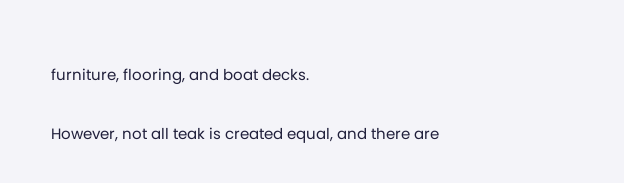furniture, flooring, and boat decks.

However, not all teak is created equal, and there are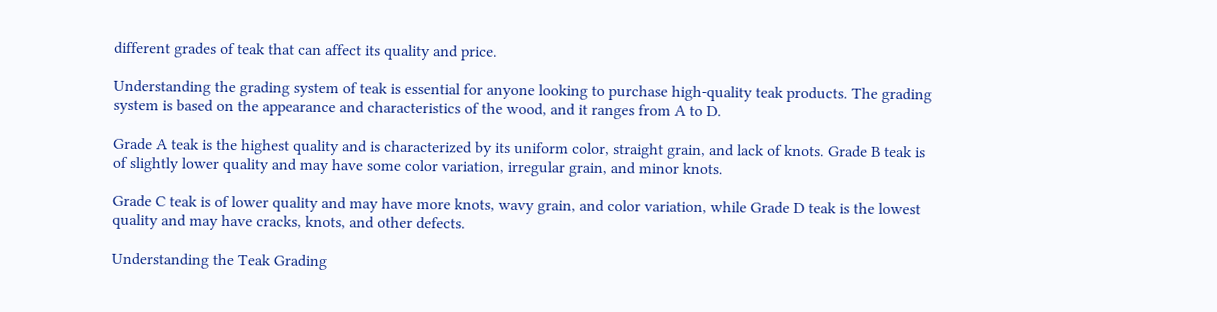different grades of teak that can affect its quality and price.

Understanding the grading system of teak is essential for anyone looking to purchase high-quality teak products. The grading system is based on the appearance and characteristics of the wood, and it ranges from A to D.

Grade A teak is the highest quality and is characterized by its uniform color, straight grain, and lack of knots. Grade B teak is of slightly lower quality and may have some color variation, irregular grain, and minor knots.

Grade C teak is of lower quality and may have more knots, wavy grain, and color variation, while Grade D teak is the lowest quality and may have cracks, knots, and other defects.

Understanding the Teak Grading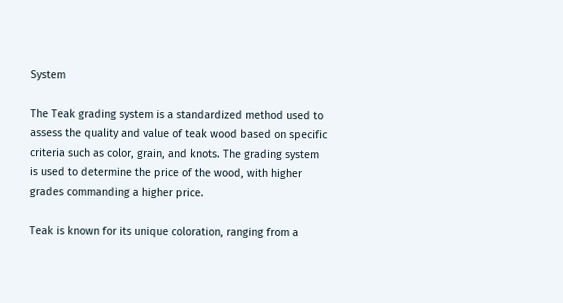System

The Teak grading system is a standardized method used to assess the quality and value of teak wood based on specific criteria such as color, grain, and knots. The grading system is used to determine the price of the wood, with higher grades commanding a higher price.

Teak is known for its unique coloration, ranging from a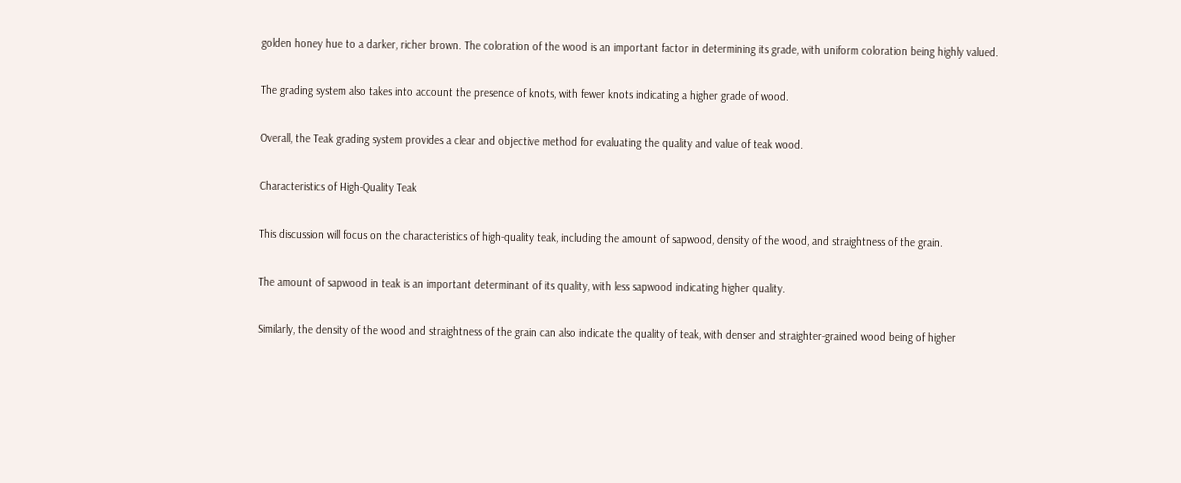golden honey hue to a darker, richer brown. The coloration of the wood is an important factor in determining its grade, with uniform coloration being highly valued.

The grading system also takes into account the presence of knots, with fewer knots indicating a higher grade of wood.

Overall, the Teak grading system provides a clear and objective method for evaluating the quality and value of teak wood.

Characteristics of High-Quality Teak

This discussion will focus on the characteristics of high-quality teak, including the amount of sapwood, density of the wood, and straightness of the grain.

The amount of sapwood in teak is an important determinant of its quality, with less sapwood indicating higher quality.

Similarly, the density of the wood and straightness of the grain can also indicate the quality of teak, with denser and straighter-grained wood being of higher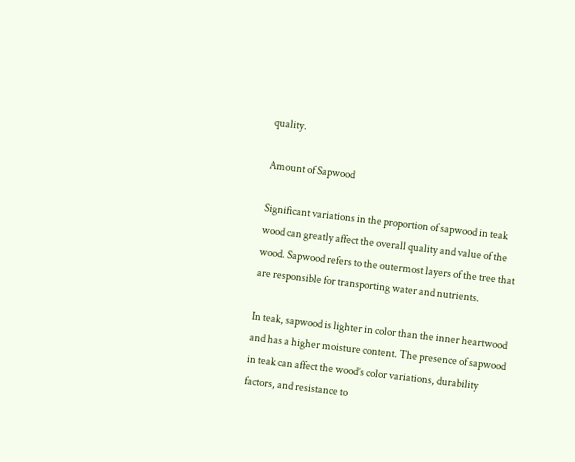quality.

Amount of Sapwood

Significant variations in the proportion of sapwood in teak wood can greatly affect the overall quality and value of the wood. Sapwood refers to the outermost layers of the tree that are responsible for transporting water and nutrients.

In teak, sapwood is lighter in color than the inner heartwood and has a higher moisture content. The presence of sapwood in teak can affect the wood’s color variations, durability factors, and resistance to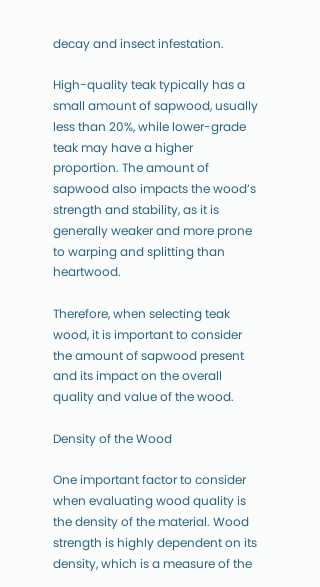decay and insect infestation.

High-quality teak typically has a small amount of sapwood, usually less than 20%, while lower-grade teak may have a higher proportion. The amount of sapwood also impacts the wood’s strength and stability, as it is generally weaker and more prone to warping and splitting than heartwood.

Therefore, when selecting teak wood, it is important to consider the amount of sapwood present and its impact on the overall quality and value of the wood.

Density of the Wood

One important factor to consider when evaluating wood quality is the density of the material. Wood strength is highly dependent on its density, which is a measure of the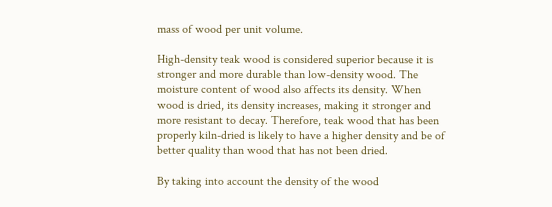mass of wood per unit volume.

High-density teak wood is considered superior because it is stronger and more durable than low-density wood. The moisture content of wood also affects its density. When wood is dried, its density increases, making it stronger and more resistant to decay. Therefore, teak wood that has been properly kiln-dried is likely to have a higher density and be of better quality than wood that has not been dried.

By taking into account the density of the wood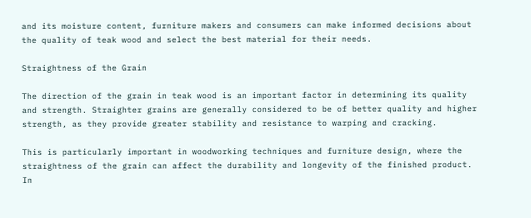and its moisture content, furniture makers and consumers can make informed decisions about the quality of teak wood and select the best material for their needs.

Straightness of the Grain

The direction of the grain in teak wood is an important factor in determining its quality and strength. Straighter grains are generally considered to be of better quality and higher strength, as they provide greater stability and resistance to warping and cracking.

This is particularly important in woodworking techniques and furniture design, where the straightness of the grain can affect the durability and longevity of the finished product. In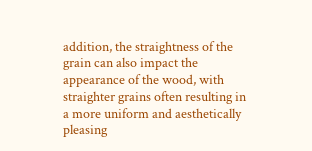addition, the straightness of the grain can also impact the appearance of the wood, with straighter grains often resulting in a more uniform and aesthetically pleasing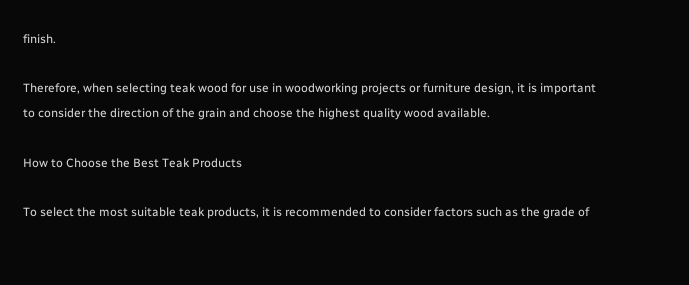finish.

Therefore, when selecting teak wood for use in woodworking projects or furniture design, it is important to consider the direction of the grain and choose the highest quality wood available.

How to Choose the Best Teak Products

To select the most suitable teak products, it is recommended to consider factors such as the grade of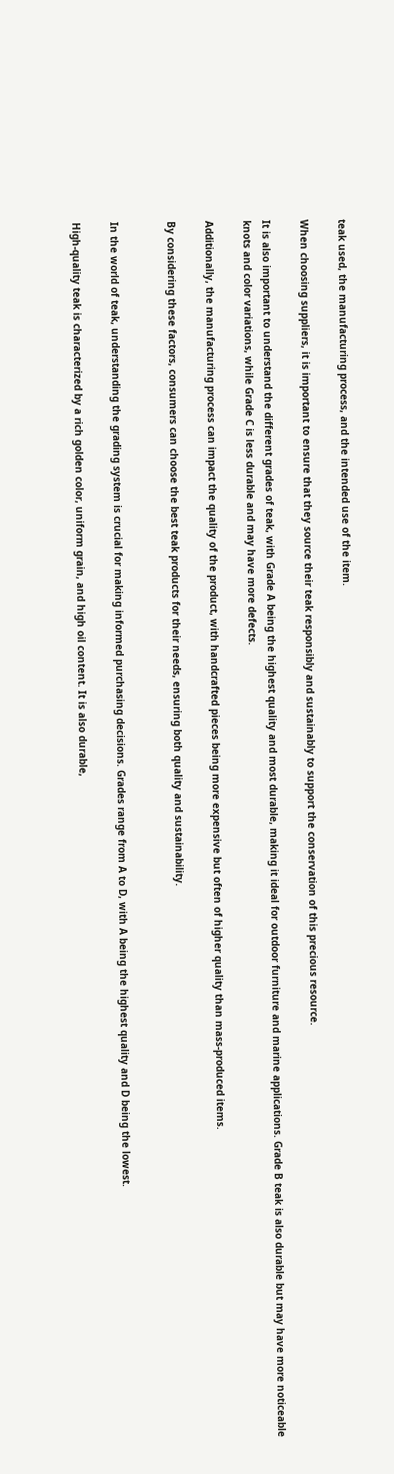teak used, the manufacturing process, and the intended use of the item.

When choosing suppliers, it is important to ensure that they source their teak responsibly and sustainably to support the conservation of this precious resource.

It is also important to understand the different grades of teak, with Grade A being the highest quality and most durable, making it ideal for outdoor furniture and marine applications. Grade B teak is also durable but may have more noticeable knots and color variations, while Grade C is less durable and may have more defects.

Additionally, the manufacturing process can impact the quality of the product, with handcrafted pieces being more expensive but often of higher quality than mass-produced items.

By considering these factors, consumers can choose the best teak products for their needs, ensuring both quality and sustainability.


In the world of teak, understanding the grading system is crucial for making informed purchasing decisions. Grades range from A to D, with A being the highest quality and D being the lowest.

High-quality teak is characterized by a rich golden color, uniform grain, and high oil content. It is also durable,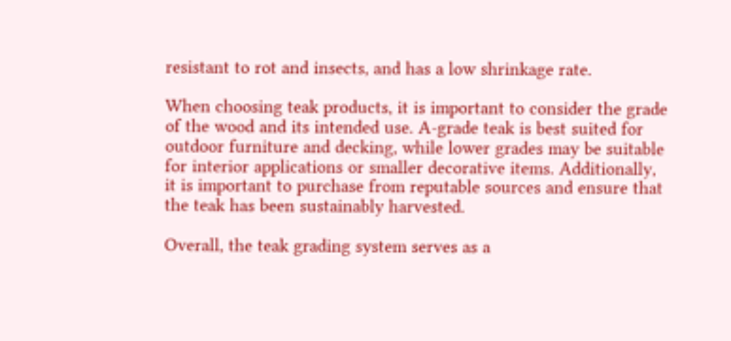resistant to rot and insects, and has a low shrinkage rate.

When choosing teak products, it is important to consider the grade of the wood and its intended use. A-grade teak is best suited for outdoor furniture and decking, while lower grades may be suitable for interior applications or smaller decorative items. Additionally, it is important to purchase from reputable sources and ensure that the teak has been sustainably harvested.

Overall, the teak grading system serves as a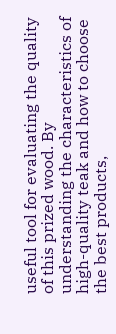useful tool for evaluating the quality of this prized wood. By understanding the characteristics of high-quality teak and how to choose the best products,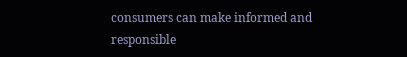consumers can make informed and responsible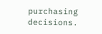purchasing decisions.